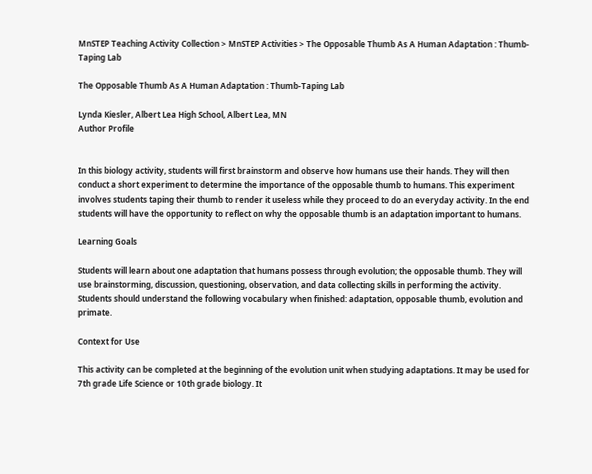MnSTEP Teaching Activity Collection > MnSTEP Activities > The Opposable Thumb As A Human Adaptation : Thumb-Taping Lab

The Opposable Thumb As A Human Adaptation : Thumb-Taping Lab

Lynda Kiesler, Albert Lea High School, Albert Lea, MN
Author Profile


In this biology activity, students will first brainstorm and observe how humans use their hands. They will then conduct a short experiment to determine the importance of the opposable thumb to humans. This experiment involves students taping their thumb to render it useless while they proceed to do an everyday activity. In the end students will have the opportunity to reflect on why the opposable thumb is an adaptation important to humans.

Learning Goals

Students will learn about one adaptation that humans possess through evolution; the opposable thumb. They will use brainstorming, discussion, questioning, observation, and data collecting skills in performing the activity. Students should understand the following vocabulary when finished: adaptation, opposable thumb, evolution and primate.

Context for Use

This activity can be completed at the beginning of the evolution unit when studying adaptations. It may be used for 7th grade Life Science or 10th grade biology. It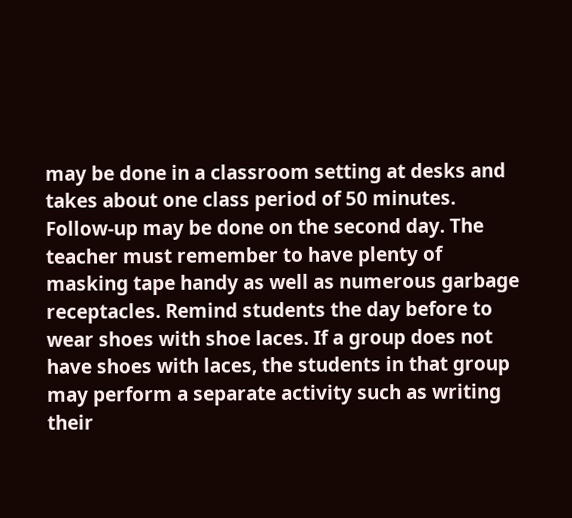may be done in a classroom setting at desks and takes about one class period of 50 minutes. Follow-up may be done on the second day. The teacher must remember to have plenty of masking tape handy as well as numerous garbage receptacles. Remind students the day before to wear shoes with shoe laces. If a group does not have shoes with laces, the students in that group may perform a separate activity such as writing their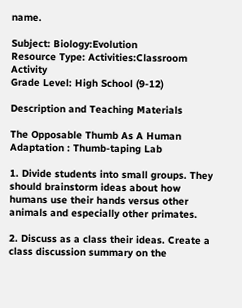name.

Subject: Biology:Evolution
Resource Type: Activities:Classroom Activity
Grade Level: High School (9-12)

Description and Teaching Materials

The Opposable Thumb As A Human Adaptation : Thumb-taping Lab

1. Divide students into small groups. They should brainstorm ideas about how humans use their hands versus other animals and especially other primates.

2. Discuss as a class their ideas. Create a class discussion summary on the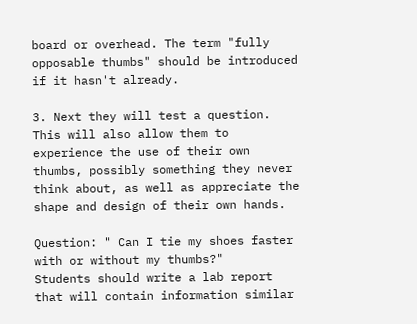board or overhead. The term "fully opposable thumbs" should be introduced if it hasn't already.

3. Next they will test a question. This will also allow them to experience the use of their own thumbs, possibly something they never think about, as well as appreciate the shape and design of their own hands.

Question: " Can I tie my shoes faster with or without my thumbs?"
Students should write a lab report that will contain information similar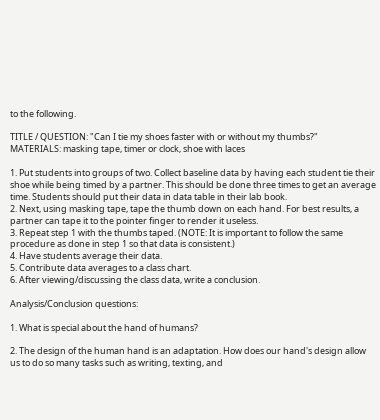to the following.

TITLE / QUESTION: "Can I tie my shoes faster with or without my thumbs?"
MATERIALS: masking tape, timer or clock, shoe with laces

1. Put students into groups of two. Collect baseline data by having each student tie their shoe while being timed by a partner. This should be done three times to get an average time. Students should put their data in data table in their lab book.
2. Next, using masking tape, tape the thumb down on each hand. For best results, a partner can tape it to the pointer finger to render it useless.
3. Repeat step 1 with the thumbs taped. (NOTE: It is important to follow the same procedure as done in step 1 so that data is consistent.)
4. Have students average their data.
5. Contribute data averages to a class chart.
6. After viewing/discussing the class data, write a conclusion.

Analysis/Conclusion questions:

1. What is special about the hand of humans?

2. The design of the human hand is an adaptation. How does our hand's design allow us to do so many tasks such as writing, texting, and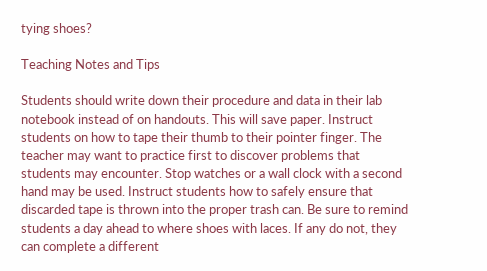tying shoes?

Teaching Notes and Tips

Students should write down their procedure and data in their lab notebook instead of on handouts. This will save paper. Instruct students on how to tape their thumb to their pointer finger. The teacher may want to practice first to discover problems that students may encounter. Stop watches or a wall clock with a second hand may be used. Instruct students how to safely ensure that discarded tape is thrown into the proper trash can. Be sure to remind students a day ahead to where shoes with laces. If any do not, they can complete a different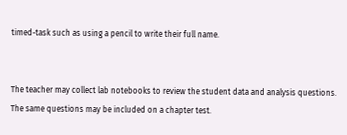timed-task such as using a pencil to write their full name.


The teacher may collect lab notebooks to review the student data and analysis questions. The same questions may be included on a chapter test.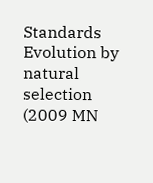Standards Evolution by natural selection (2009 MN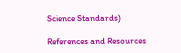Science Standards)

References and Resources